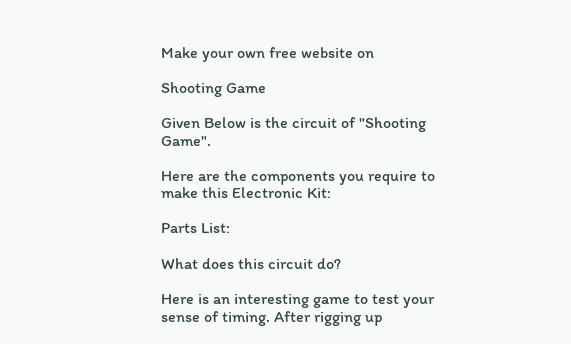Make your own free website on

Shooting Game

Given Below is the circuit of "Shooting Game".

Here are the components you require to make this Electronic Kit:

Parts List:

What does this circuit do?

Here is an interesting game to test your sense of timing. After rigging up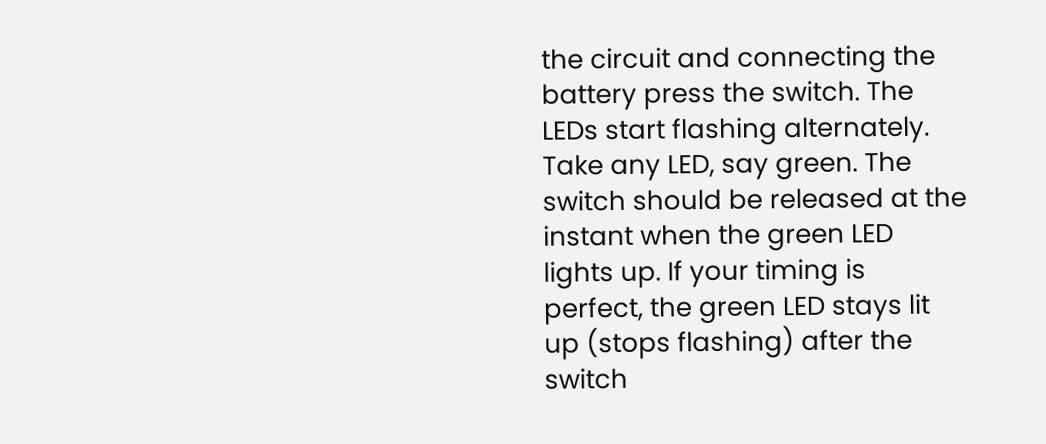the circuit and connecting the battery press the switch. The LEDs start flashing alternately. Take any LED, say green. The switch should be released at the instant when the green LED lights up. If your timing is perfect, the green LED stays lit up (stops flashing) after the switch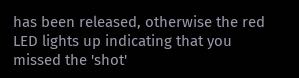has been released, otherwise the red LED lights up indicating that you missed the 'shot'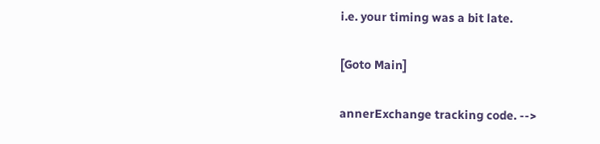i.e. your timing was a bit late.

[Goto Main]

annerExchange tracking code. -->